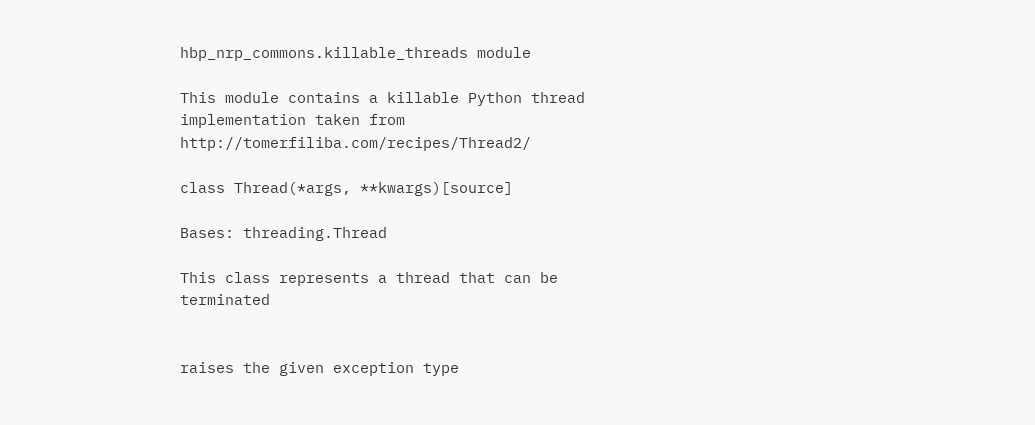hbp_nrp_commons.killable_threads module

This module contains a killable Python thread implementation taken from http://tomerfiliba.com/recipes/Thread2/

class Thread(*args, **kwargs)[source]

Bases: threading.Thread

This class represents a thread that can be terminated


raises the given exception type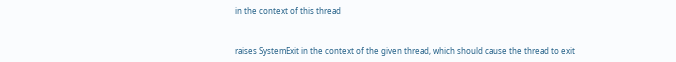in the context of this thread


raises SystemExit in the context of the given thread, which should cause the thread to exit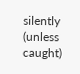silently (unless caught)